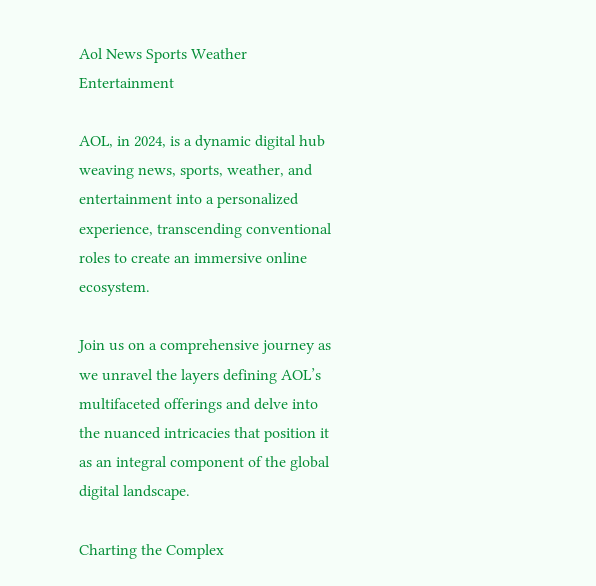Aol News Sports Weather Entertainment

AOL, in 2024, is a dynamic digital hub weaving news, sports, weather, and entertainment into a personalized experience, transcending conventional roles to create an immersive online ecosystem.

Join us on a comprehensive journey as we unravel the layers defining AOL’s multifaceted offerings and delve into the nuanced intricacies that position it as an integral component of the global digital landscape.

Charting the Complex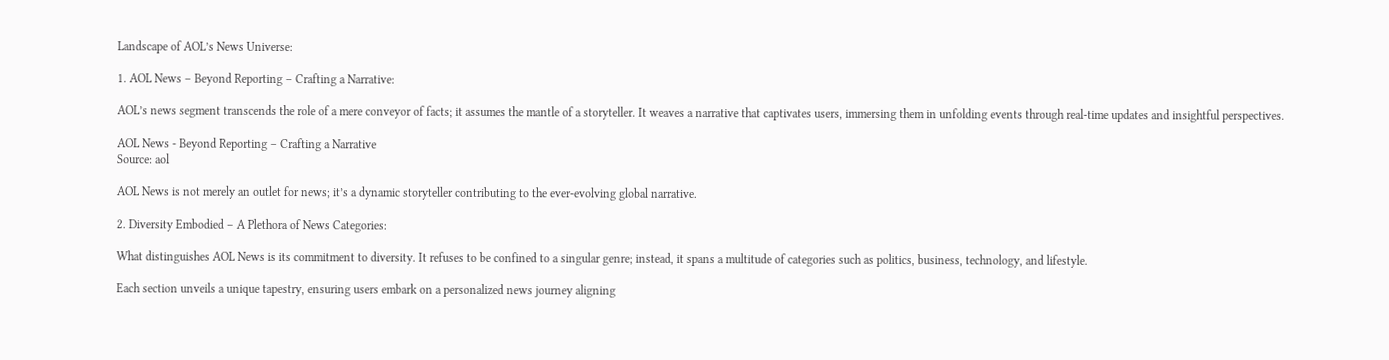Landscape of AOL’s News Universe:

1. AOL News – Beyond Reporting – Crafting a Narrative:

AOL’s news segment transcends the role of a mere conveyor of facts; it assumes the mantle of a storyteller. It weaves a narrative that captivates users, immersing them in unfolding events through real-time updates and insightful perspectives.

AOL News - Beyond Reporting – Crafting a Narrative
Source: aol

AOL News is not merely an outlet for news; it’s a dynamic storyteller contributing to the ever-evolving global narrative.

2. Diversity Embodied – A Plethora of News Categories:

What distinguishes AOL News is its commitment to diversity. It refuses to be confined to a singular genre; instead, it spans a multitude of categories such as politics, business, technology, and lifestyle.

Each section unveils a unique tapestry, ensuring users embark on a personalized news journey aligning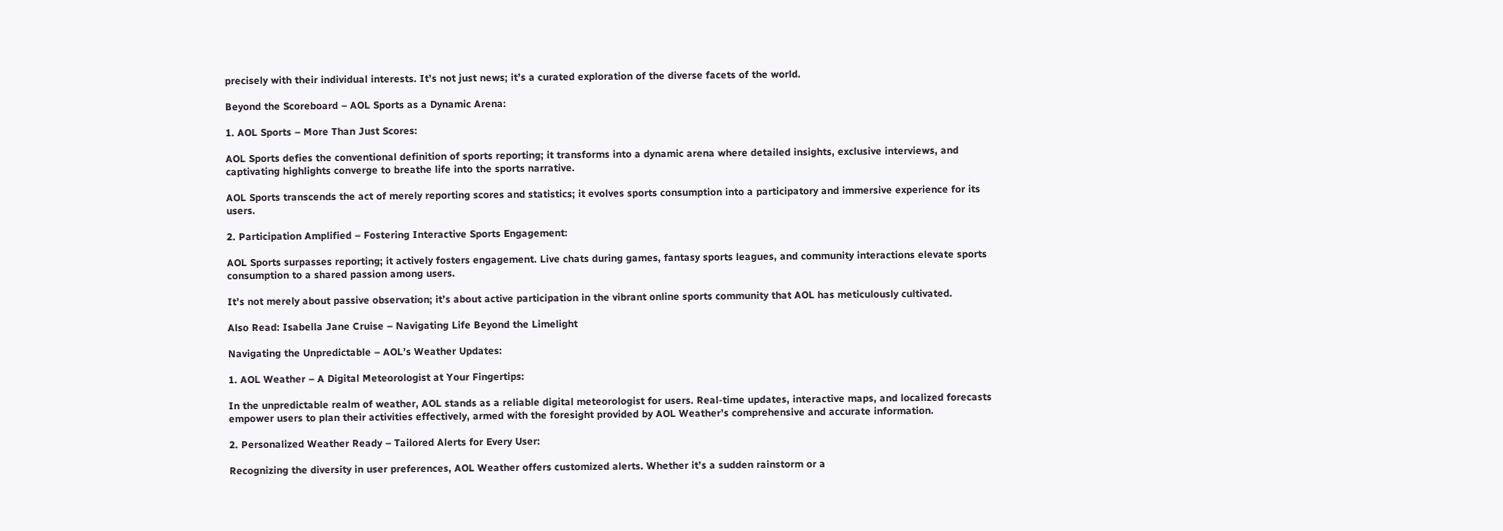precisely with their individual interests. It’s not just news; it’s a curated exploration of the diverse facets of the world.

Beyond the Scoreboard – AOL Sports as a Dynamic Arena:

1. AOL Sports – More Than Just Scores:

AOL Sports defies the conventional definition of sports reporting; it transforms into a dynamic arena where detailed insights, exclusive interviews, and captivating highlights converge to breathe life into the sports narrative.

AOL Sports transcends the act of merely reporting scores and statistics; it evolves sports consumption into a participatory and immersive experience for its users.

2. Participation Amplified – Fostering Interactive Sports Engagement:

AOL Sports surpasses reporting; it actively fosters engagement. Live chats during games, fantasy sports leagues, and community interactions elevate sports consumption to a shared passion among users.

It’s not merely about passive observation; it’s about active participation in the vibrant online sports community that AOL has meticulously cultivated.

Also Read: Isabella Jane Cruise – Navigating Life Beyond the Limelight

Navigating the Unpredictable – AOL’s Weather Updates:

1. AOL Weather – A Digital Meteorologist at Your Fingertips:

In the unpredictable realm of weather, AOL stands as a reliable digital meteorologist for users. Real-time updates, interactive maps, and localized forecasts empower users to plan their activities effectively, armed with the foresight provided by AOL Weather’s comprehensive and accurate information.

2. Personalized Weather Ready – Tailored Alerts for Every User:

Recognizing the diversity in user preferences, AOL Weather offers customized alerts. Whether it’s a sudden rainstorm or a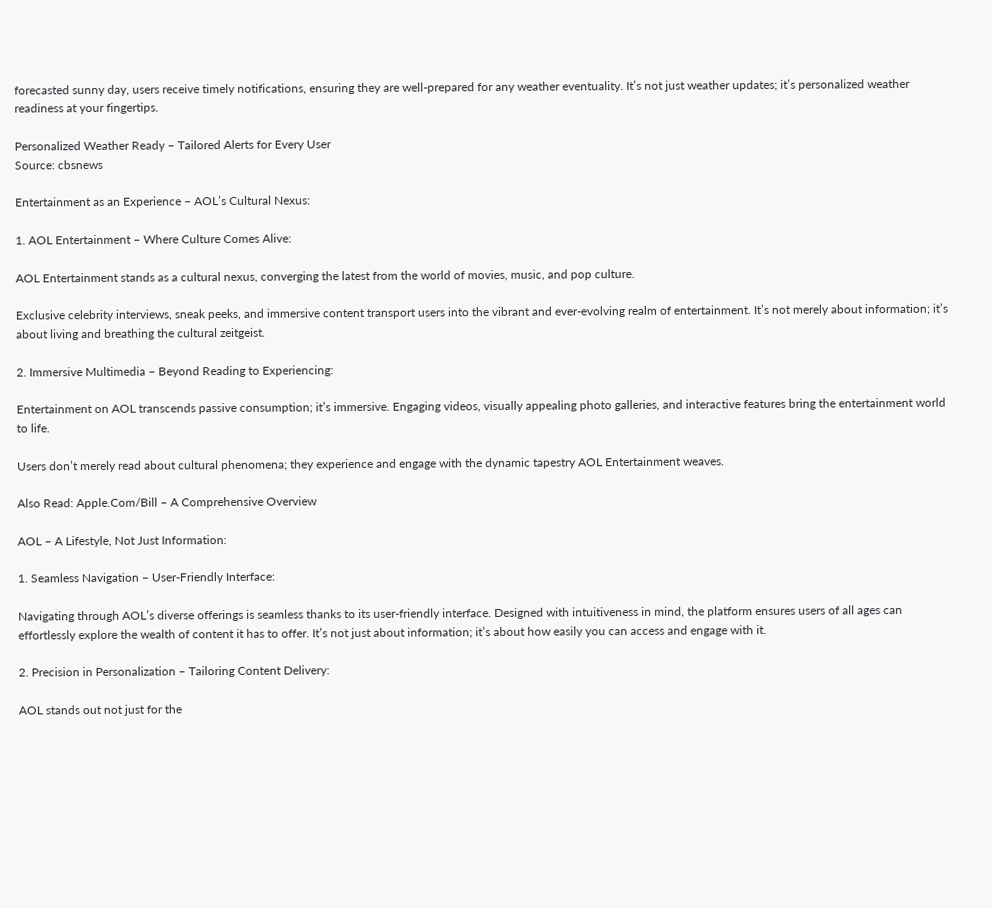forecasted sunny day, users receive timely notifications, ensuring they are well-prepared for any weather eventuality. It’s not just weather updates; it’s personalized weather readiness at your fingertips.

Personalized Weather Ready – Tailored Alerts for Every User
Source: cbsnews

Entertainment as an Experience – AOL’s Cultural Nexus:

1. AOL Entertainment – Where Culture Comes Alive:

AOL Entertainment stands as a cultural nexus, converging the latest from the world of movies, music, and pop culture.

Exclusive celebrity interviews, sneak peeks, and immersive content transport users into the vibrant and ever-evolving realm of entertainment. It’s not merely about information; it’s about living and breathing the cultural zeitgeist.

2. Immersive Multimedia – Beyond Reading to Experiencing:

Entertainment on AOL transcends passive consumption; it’s immersive. Engaging videos, visually appealing photo galleries, and interactive features bring the entertainment world to life.

Users don’t merely read about cultural phenomena; they experience and engage with the dynamic tapestry AOL Entertainment weaves.

Also Read: Apple.Com/Bill – A Comprehensive Overview

AOL – A Lifestyle, Not Just Information:

1. Seamless Navigation – User-Friendly Interface:

Navigating through AOL’s diverse offerings is seamless thanks to its user-friendly interface. Designed with intuitiveness in mind, the platform ensures users of all ages can effortlessly explore the wealth of content it has to offer. It’s not just about information; it’s about how easily you can access and engage with it.

2. Precision in Personalization – Tailoring Content Delivery:

AOL stands out not just for the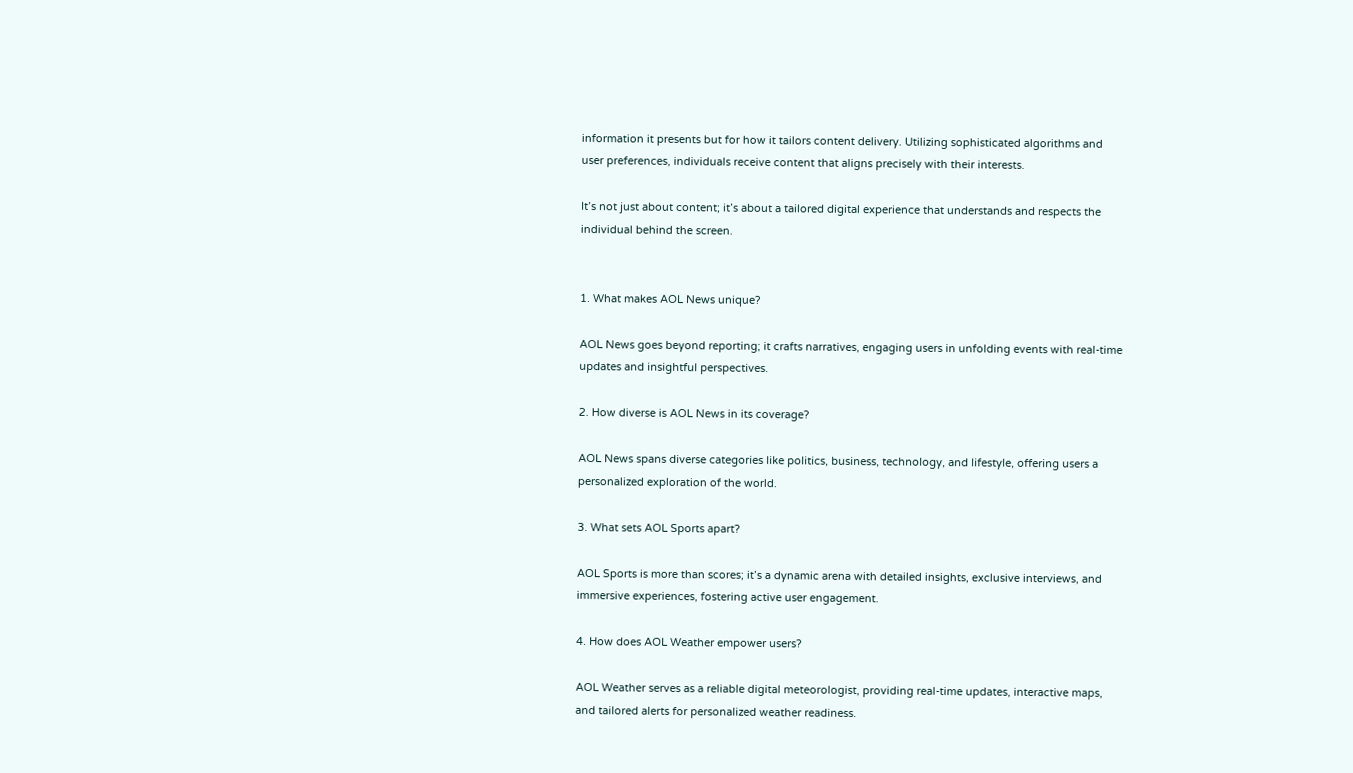information it presents but for how it tailors content delivery. Utilizing sophisticated algorithms and user preferences, individuals receive content that aligns precisely with their interests.

It’s not just about content; it’s about a tailored digital experience that understands and respects the individual behind the screen.


1. What makes AOL News unique?

AOL News goes beyond reporting; it crafts narratives, engaging users in unfolding events with real-time updates and insightful perspectives.

2. How diverse is AOL News in its coverage?

AOL News spans diverse categories like politics, business, technology, and lifestyle, offering users a personalized exploration of the world.

3. What sets AOL Sports apart?

AOL Sports is more than scores; it’s a dynamic arena with detailed insights, exclusive interviews, and immersive experiences, fostering active user engagement.

4. How does AOL Weather empower users?

AOL Weather serves as a reliable digital meteorologist, providing real-time updates, interactive maps, and tailored alerts for personalized weather readiness.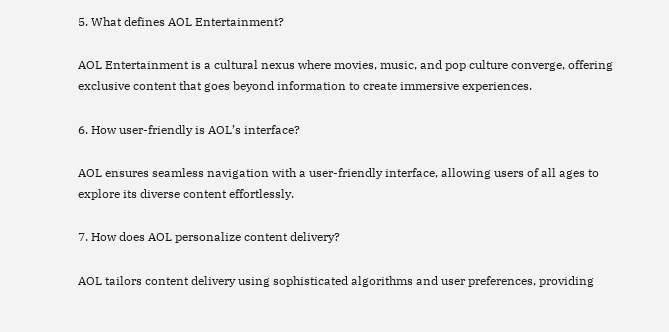5. What defines AOL Entertainment?

AOL Entertainment is a cultural nexus where movies, music, and pop culture converge, offering exclusive content that goes beyond information to create immersive experiences.

6. How user-friendly is AOL’s interface?

AOL ensures seamless navigation with a user-friendly interface, allowing users of all ages to explore its diverse content effortlessly.

7. How does AOL personalize content delivery?

AOL tailors content delivery using sophisticated algorithms and user preferences, providing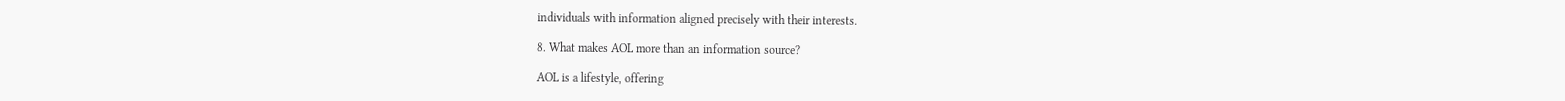individuals with information aligned precisely with their interests.

8. What makes AOL more than an information source?

AOL is a lifestyle, offering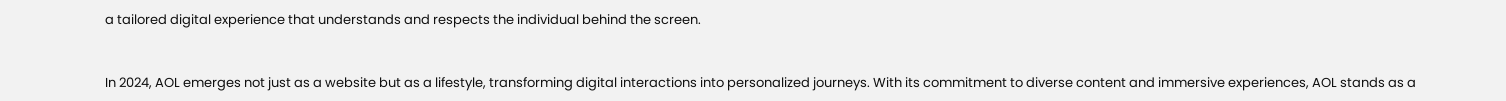a tailored digital experience that understands and respects the individual behind the screen.


In 2024, AOL emerges not just as a website but as a lifestyle, transforming digital interactions into personalized journeys. With its commitment to diverse content and immersive experiences, AOL stands as a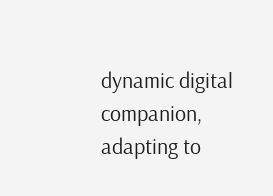dynamic digital companion, adapting to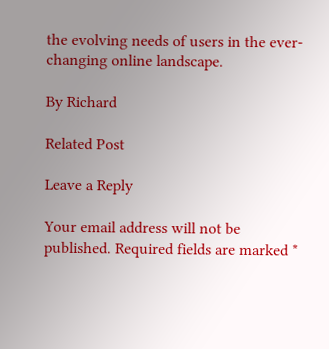the evolving needs of users in the ever-changing online landscape.

By Richard

Related Post

Leave a Reply

Your email address will not be published. Required fields are marked *